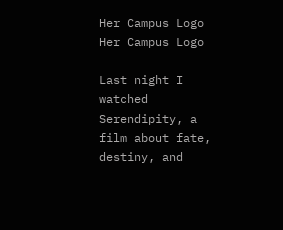Her Campus Logo Her Campus Logo

Last night I watched Serendipity, a film about fate, destiny, and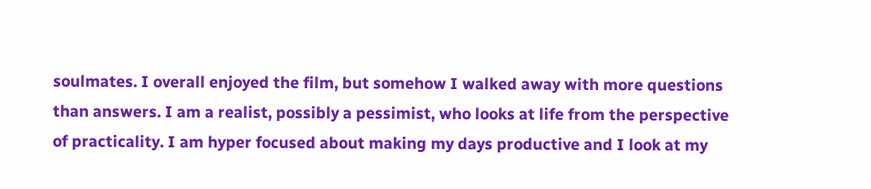soulmates. I overall enjoyed the film, but somehow I walked away with more questions than answers. I am a realist, possibly a pessimist, who looks at life from the perspective of practicality. I am hyper focused about making my days productive and I look at my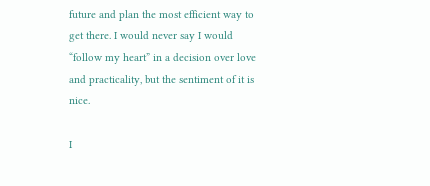future and plan the most efficient way to get there. I would never say I would “follow my heart” in a decision over love and practicality, but the sentiment of it is nice.

I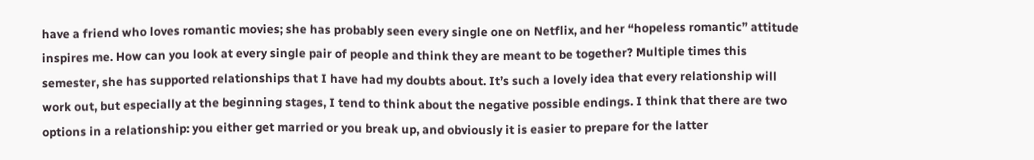have a friend who loves romantic movies; she has probably seen every single one on Netflix, and her “hopeless romantic” attitude inspires me. How can you look at every single pair of people and think they are meant to be together? Multiple times this semester, she has supported relationships that I have had my doubts about. It’s such a lovely idea that every relationship will work out, but especially at the beginning stages, I tend to think about the negative possible endings. I think that there are two options in a relationship: you either get married or you break up, and obviously it is easier to prepare for the latter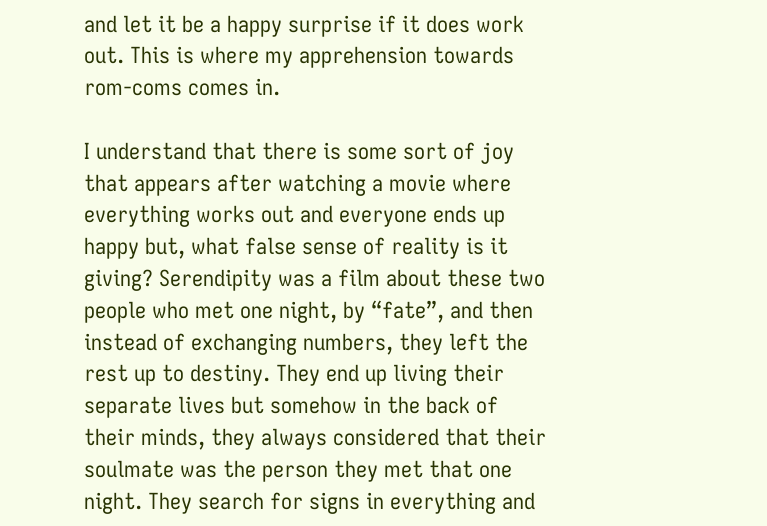and let it be a happy surprise if it does work out. This is where my apprehension towards rom-coms comes in.

I understand that there is some sort of joy that appears after watching a movie where everything works out and everyone ends up happy but, what false sense of reality is it giving? Serendipity was a film about these two people who met one night, by “fate”, and then instead of exchanging numbers, they left the rest up to destiny. They end up living their separate lives but somehow in the back of their minds, they always considered that their soulmate was the person they met that one night. They search for signs in everything and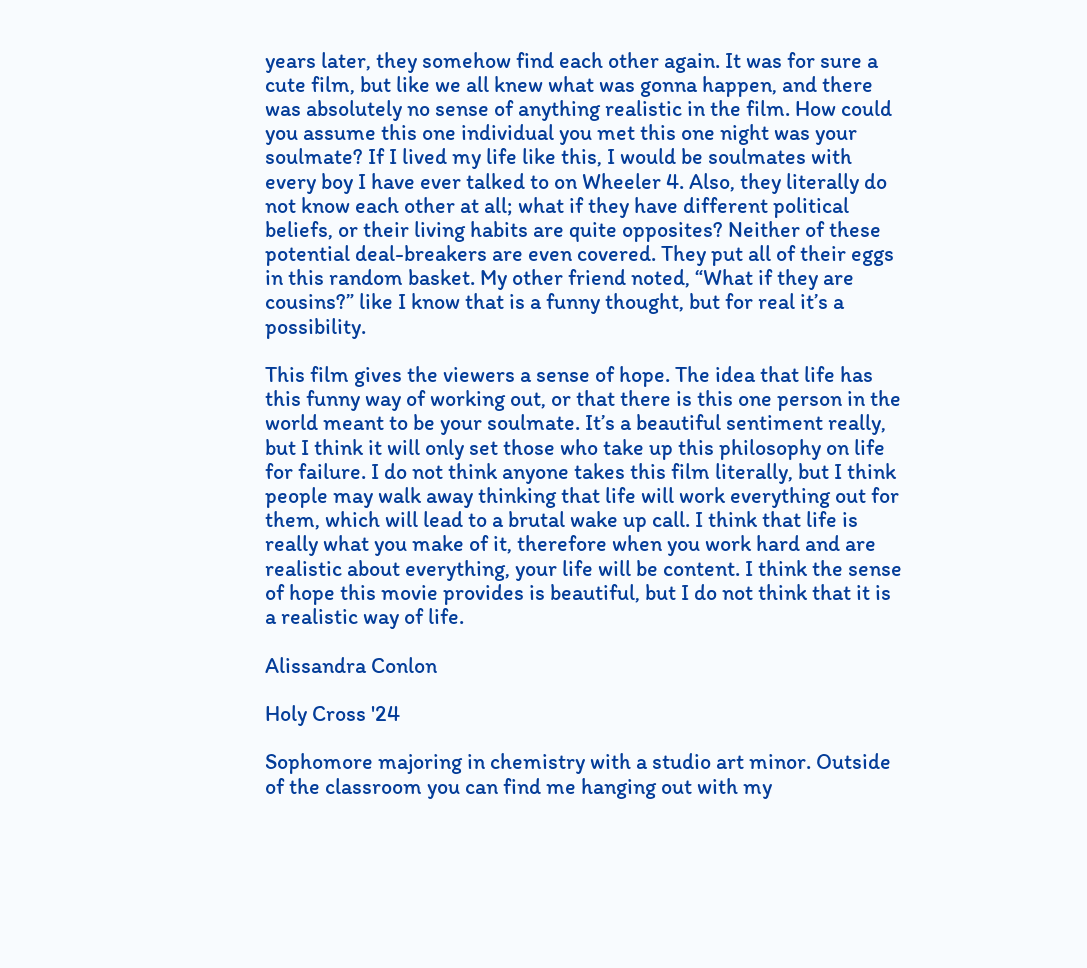years later, they somehow find each other again. It was for sure a cute film, but like we all knew what was gonna happen, and there was absolutely no sense of anything realistic in the film. How could you assume this one individual you met this one night was your soulmate? If I lived my life like this, I would be soulmates with every boy I have ever talked to on Wheeler 4. Also, they literally do not know each other at all; what if they have different political beliefs, or their living habits are quite opposites? Neither of these potential deal-breakers are even covered. They put all of their eggs in this random basket. My other friend noted, “What if they are cousins?” like I know that is a funny thought, but for real it’s a possibility.

This film gives the viewers a sense of hope. The idea that life has this funny way of working out, or that there is this one person in the world meant to be your soulmate. It’s a beautiful sentiment really, but I think it will only set those who take up this philosophy on life for failure. I do not think anyone takes this film literally, but I think people may walk away thinking that life will work everything out for them, which will lead to a brutal wake up call. I think that life is really what you make of it, therefore when you work hard and are realistic about everything, your life will be content. I think the sense of hope this movie provides is beautiful, but I do not think that it is a realistic way of life.

Alissandra Conlon

Holy Cross '24

Sophomore majoring in chemistry with a studio art minor. Outside of the classroom you can find me hanging out with my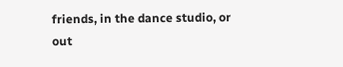friends, in the dance studio, or out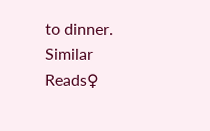to dinner.
Similar Reads♀